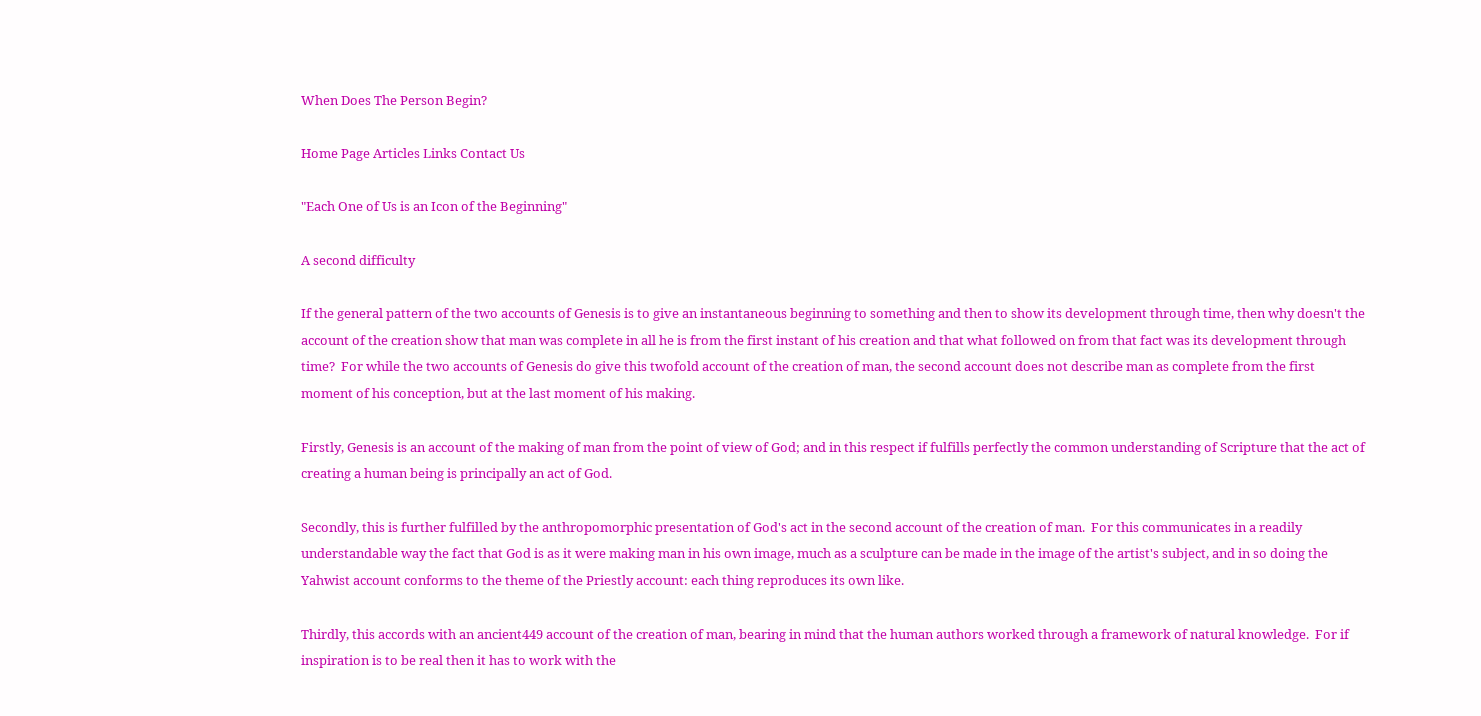When Does The Person Begin?

Home Page Articles Links Contact Us

"Each One of Us is an Icon of the Beginning"

A second difficulty

If the general pattern of the two accounts of Genesis is to give an instantaneous beginning to something and then to show its development through time, then why doesn't the account of the creation show that man was complete in all he is from the first instant of his creation and that what followed on from that fact was its development through time?  For while the two accounts of Genesis do give this twofold account of the creation of man, the second account does not describe man as complete from the first moment of his conception, but at the last moment of his making.

Firstly, Genesis is an account of the making of man from the point of view of God; and in this respect if fulfills perfectly the common understanding of Scripture that the act of creating a human being is principally an act of God.

Secondly, this is further fulfilled by the anthropomorphic presentation of God's act in the second account of the creation of man.  For this communicates in a readily understandable way the fact that God is as it were making man in his own image, much as a sculpture can be made in the image of the artist's subject, and in so doing the Yahwist account conforms to the theme of the Priestly account: each thing reproduces its own like.

Thirdly, this accords with an ancient449 account of the creation of man, bearing in mind that the human authors worked through a framework of natural knowledge.  For if inspiration is to be real then it has to work with the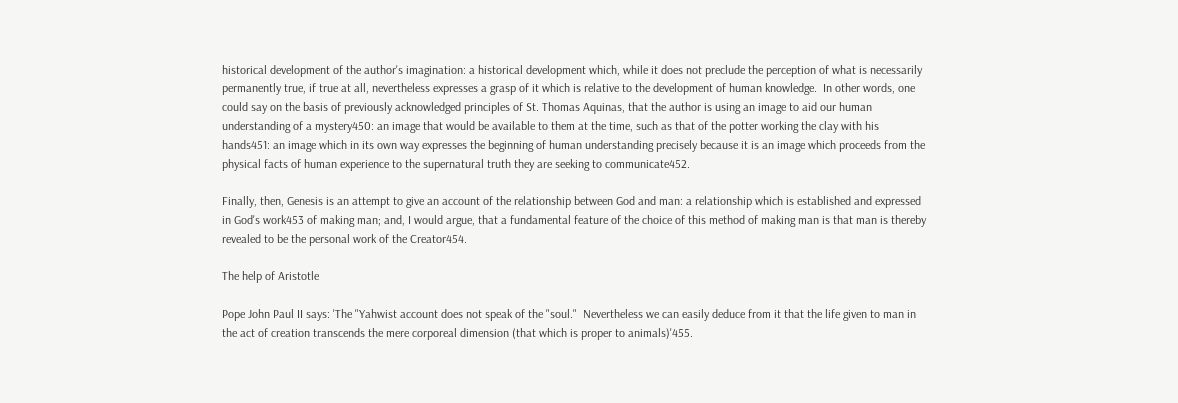historical development of the author's imagination: a historical development which, while it does not preclude the perception of what is necessarily permanently true, if true at all, nevertheless expresses a grasp of it which is relative to the development of human knowledge.  In other words, one could say on the basis of previously acknowledged principles of St. Thomas Aquinas, that the author is using an image to aid our human understanding of a mystery450: an image that would be available to them at the time, such as that of the potter working the clay with his hands451: an image which in its own way expresses the beginning of human understanding precisely because it is an image which proceeds from the physical facts of human experience to the supernatural truth they are seeking to communicate452.

Finally, then, Genesis is an attempt to give an account of the relationship between God and man: a relationship which is established and expressed in God's work453 of making man; and, I would argue, that a fundamental feature of the choice of this method of making man is that man is thereby revealed to be the personal work of the Creator454.

The help of Aristotle

Pope John Paul II says: 'The "Yahwist account does not speak of the "soul."  Nevertheless we can easily deduce from it that the life given to man in the act of creation transcends the mere corporeal dimension (that which is proper to animals)'455.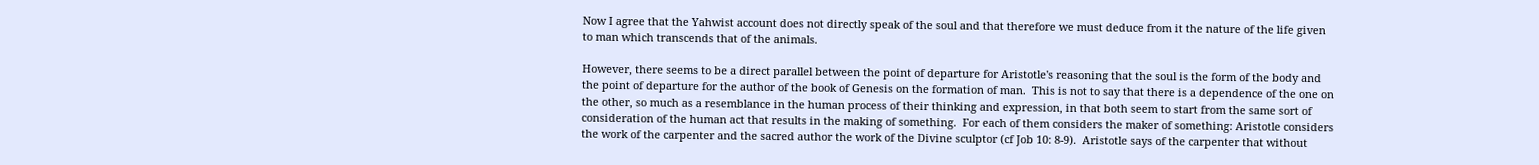Now I agree that the Yahwist account does not directly speak of the soul and that therefore we must deduce from it the nature of the life given to man which transcends that of the animals.

However, there seems to be a direct parallel between the point of departure for Aristotle's reasoning that the soul is the form of the body and the point of departure for the author of the book of Genesis on the formation of man.  This is not to say that there is a dependence of the one on the other, so much as a resemblance in the human process of their thinking and expression, in that both seem to start from the same sort of consideration of the human act that results in the making of something.  For each of them considers the maker of something: Aristotle considers the work of the carpenter and the sacred author the work of the Divine sculptor (cf Job 10: 8-9).  Aristotle says of the carpenter that without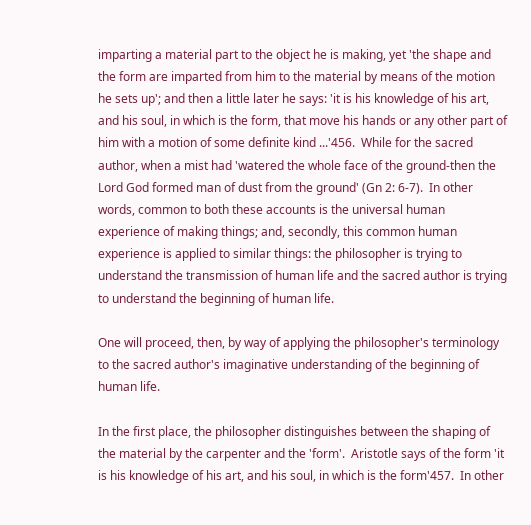imparting a material part to the object he is making, yet 'the shape and the form are imparted from him to the material by means of the motion he sets up'; and then a little later he says: 'it is his knowledge of his art, and his soul, in which is the form, that move his hands or any other part of him with a motion of some definite kind ...'456.  While for the sacred author, when a mist had 'watered the whole face of the ground-then the Lord God formed man of dust from the ground' (Gn 2: 6-7).  In other words, common to both these accounts is the universal human experience of making things; and, secondly, this common human experience is applied to similar things: the philosopher is trying to understand the transmission of human life and the sacred author is trying to understand the beginning of human life.

One will proceed, then, by way of applying the philosopher's terminology to the sacred author's imaginative understanding of the beginning of human life.

In the first place, the philosopher distinguishes between the shaping of the material by the carpenter and the 'form'.  Aristotle says of the form 'it is his knowledge of his art, and his soul, in which is the form'457.  In other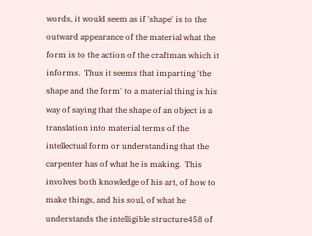words, it would seem as if 'shape' is to the outward appearance of the material what the form is to the action of the craftman which it informs.  Thus it seems that imparting 'the shape and the form' to a material thing is his way of saying that the shape of an object is a translation into material terms of the intellectual form or understanding that the carpenter has of what he is making.  This involves both knowledge of his art, of how to make things, and his soul, of what he understands the intelligible structure458 of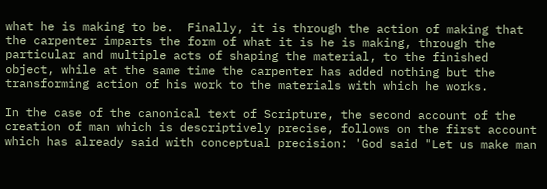what he is making to be.  Finally, it is through the action of making that the carpenter imparts the form of what it is he is making, through the particular and multiple acts of shaping the material, to the finished object, while at the same time the carpenter has added nothing but the transforming action of his work to the materials with which he works.

In the case of the canonical text of Scripture, the second account of the creation of man which is descriptively precise, follows on the first account which has already said with conceptual precision: 'God said "Let us make man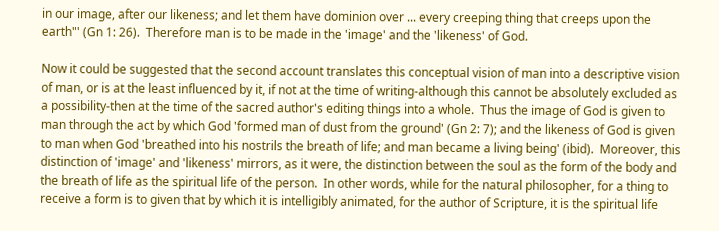in our image, after our likeness; and let them have dominion over ... every creeping thing that creeps upon the earth"' (Gn 1: 26).  Therefore man is to be made in the 'image' and the 'likeness' of God.

Now it could be suggested that the second account translates this conceptual vision of man into a descriptive vision of man, or is at the least influenced by it, if not at the time of writing-although this cannot be absolutely excluded as a possibility-then at the time of the sacred author's editing things into a whole.  Thus the image of God is given to man through the act by which God 'formed man of dust from the ground' (Gn 2: 7); and the likeness of God is given to man when God 'breathed into his nostrils the breath of life; and man became a living being' (ibid).  Moreover, this distinction of 'image' and 'likeness' mirrors, as it were, the distinction between the soul as the form of the body and the breath of life as the spiritual life of the person.  In other words, while for the natural philosopher, for a thing to receive a form is to given that by which it is intelligibly animated, for the author of Scripture, it is the spiritual life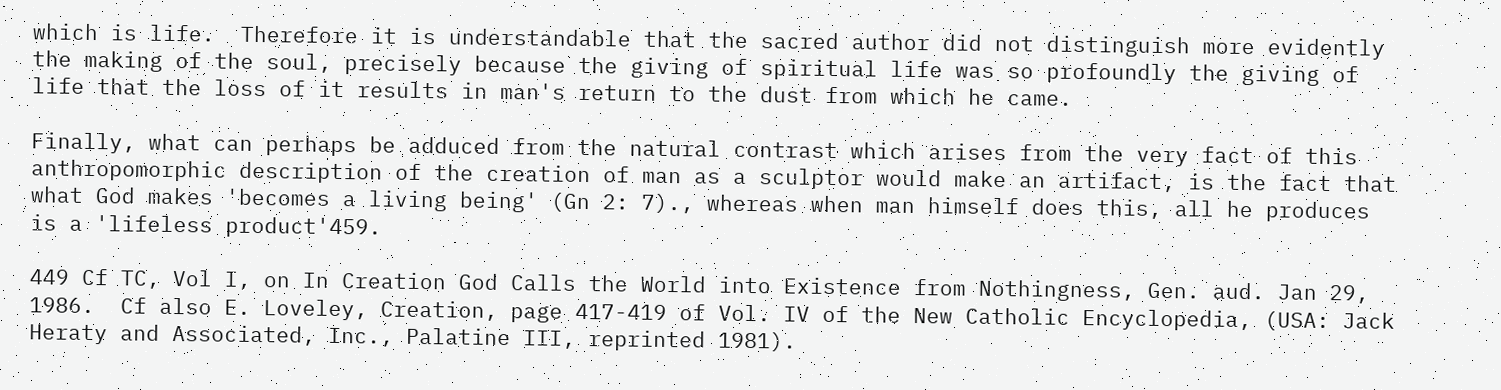which is life.  Therefore it is understandable that the sacred author did not distinguish more evidently the making of the soul, precisely because the giving of spiritual life was so profoundly the giving of life that the loss of it results in man's return to the dust from which he came.

Finally, what can perhaps be adduced from the natural contrast which arises from the very fact of this anthropomorphic description of the creation of man as a sculptor would make an artifact, is the fact that what God makes 'becomes a living being' (Gn 2: 7)., whereas when man himself does this, all he produces is a 'lifeless product'459.

449 Cf TC, Vol I, on In Creation God Calls the World into Existence from Nothingness, Gen. aud. Jan 29, 1986.  Cf also E. Loveley, Creation, page 417-419 of Vol. IV of the New Catholic Encyclopedia, (USA: Jack Heraty and Associated, Inc., Palatine III, reprinted 1981).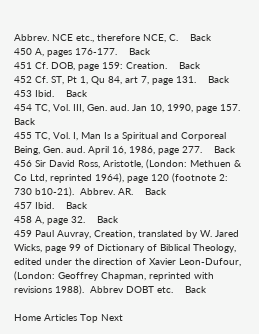Abbrev. NCE etc., therefore NCE, C.    Back
450 A, pages 176-177.    Back
451 Cf. DOB, page 159: Creation.    Back
452 Cf. ST, Pt 1, Qu 84, art 7, page 131.    Back
453 Ibid.    Back
454 TC, Vol. III, Gen. aud. Jan 10, 1990, page 157.    Back
455 TC, Vol. I, Man Is a Spiritual and Corporeal Being, Gen. aud. April 16, 1986, page 277.    Back
456 Sir David Ross, Aristotle, (London: Methuen & Co Ltd, reprinted 1964), page 120 (footnote 2: 730 b10-21).  Abbrev. AR.    Back
457 Ibid.    Back
458 A, page 32.    Back
459 Paul Auvray, Creation, translated by W. Jared Wicks, page 99 of Dictionary of Biblical Theology, edited under the direction of Xavier Leon-Dufour, (London: Geoffrey Chapman, reprinted with revisions 1988).  Abbrev DOBT etc.    Back

Home Articles Top Next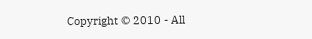Copyright © 2010 - All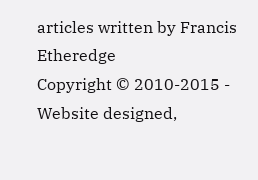articles written by Francis Etheredge
Copyright © 2010-2015 - Website designed,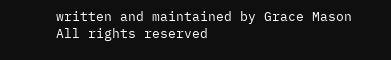written and maintained by Grace Mason
All rights reserved